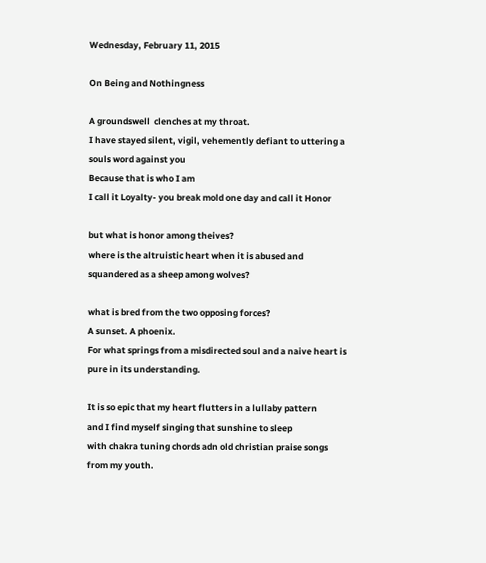Wednesday, February 11, 2015

On Being and Nothingness

A groundswell  clenches at my throat.
I have stayed silent, vigil, vehemently defiant to uttering a souls word against you
Because that is who I am
I call it Loyalty- you break mold one day and call it Honor

but what is honor among theives?
where is the altruistic heart when it is abused and squandered as a sheep among wolves?

what is bred from the two opposing forces?
A sunset. A phoenix.
For what springs from a misdirected soul and a naive heart is pure in its understanding.

It is so epic that my heart flutters in a lullaby pattern
and I find myself singing that sunshine to sleep
with chakra tuning chords adn old christian praise songs from my youth.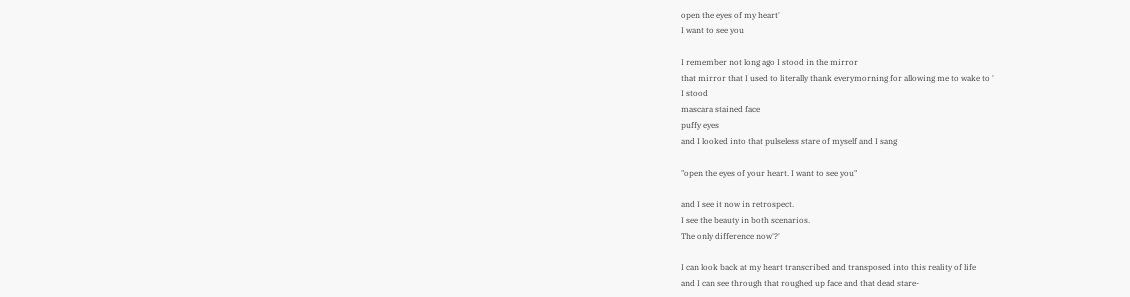open the eyes of my heart'
I want to see you

I remember not long ago I stood in the mirror
that mirror that I used to literally thank everymorning for allowing me to wake to '
I stood
mascara stained face
puffy eyes
and I looked into that pulseless stare of myself and I sang

"open the eyes of your heart. I want to see you"

and I see it now in retrospect.
I see the beauty in both scenarios.
The only difference now'?'

I can look back at my heart transcribed and transposed into this reality of life
and I can see through that roughed up face and that dead stare-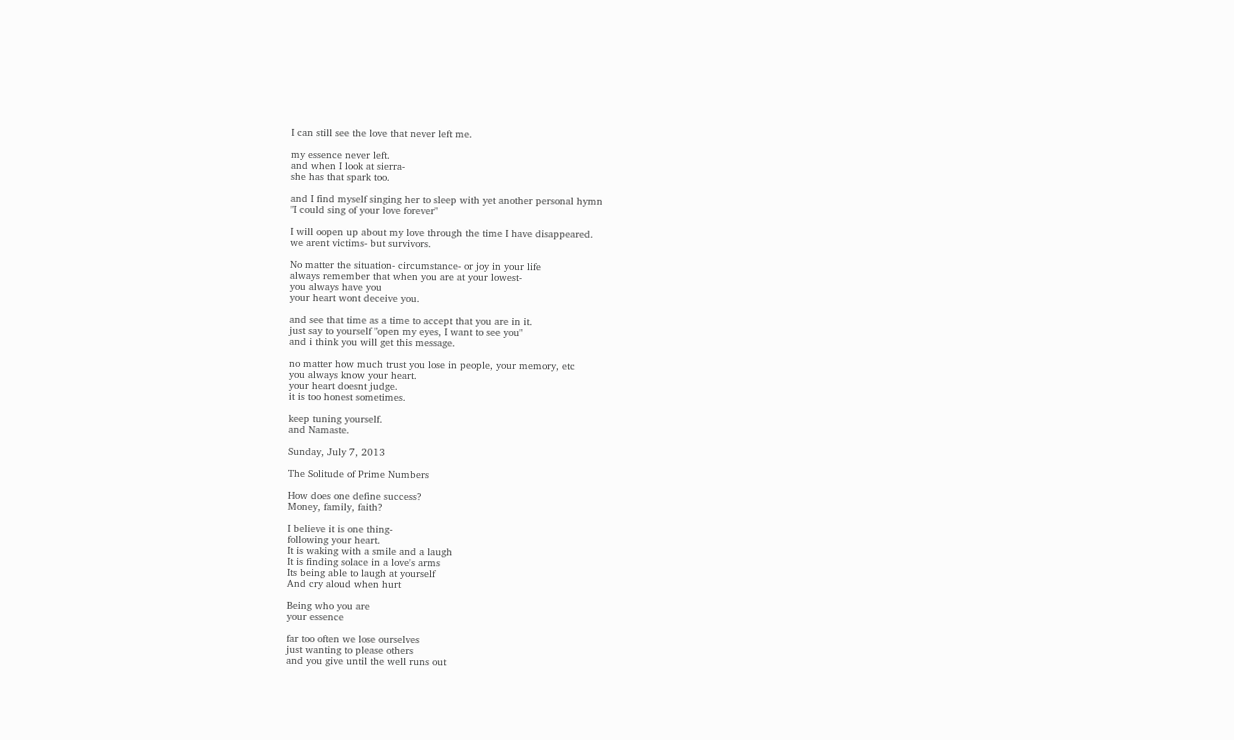I can still see the love that never left me.

my essence never left.
and when I look at sierra-
she has that spark too.

and I find myself singing her to sleep with yet another personal hymn
"I could sing of your love forever"

I will oopen up about my love through the time I have disappeared.
we arent victims- but survivors.

No matter the situation- circumstance- or joy in your life
always remember that when you are at your lowest-
you always have you
your heart wont deceive you.

and see that time as a time to accept that you are in it.
just say to yourself "open my eyes, I want to see you"
and i think you will get this message.

no matter how much trust you lose in people, your memory, etc
you always know your heart.
your heart doesnt judge.
it is too honest sometimes.

keep tuning yourself.
and Namaste.

Sunday, July 7, 2013

The Solitude of Prime Numbers

How does one define success?
Money, family, faith?

I believe it is one thing-
following your heart.
It is waking with a smile and a laugh
It is finding solace in a love's arms
Its being able to laugh at yourself
And cry aloud when hurt

Being who you are
your essence

far too often we lose ourselves
just wanting to please others
and you give until the well runs out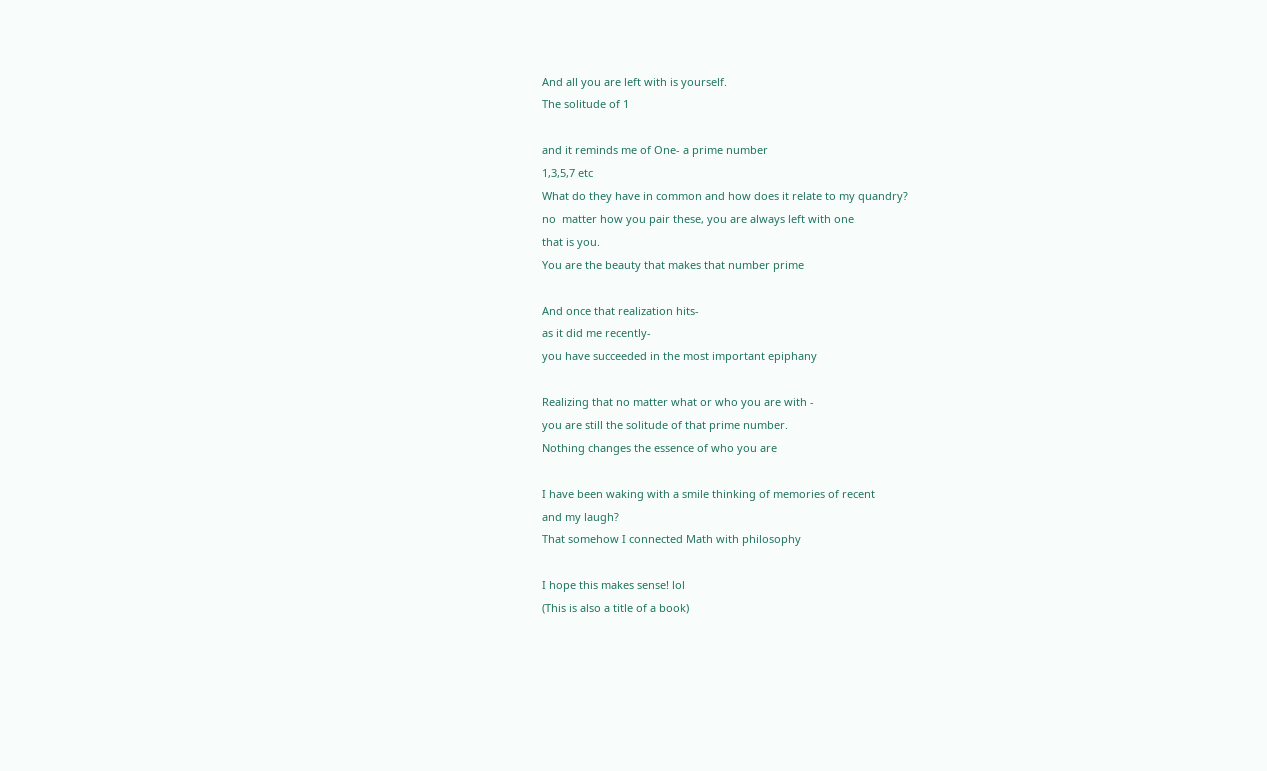And all you are left with is yourself.
The solitude of 1

and it reminds me of One- a prime number
1,3,5,7 etc
What do they have in common and how does it relate to my quandry?
no  matter how you pair these, you are always left with one
that is you.
You are the beauty that makes that number prime

And once that realization hits-
as it did me recently-
you have succeeded in the most important epiphany

Realizing that no matter what or who you are with -
you are still the solitude of that prime number.
Nothing changes the essence of who you are

I have been waking with a smile thinking of memories of recent
and my laugh?
That somehow I connected Math with philosophy

I hope this makes sense! lol
(This is also a title of a book)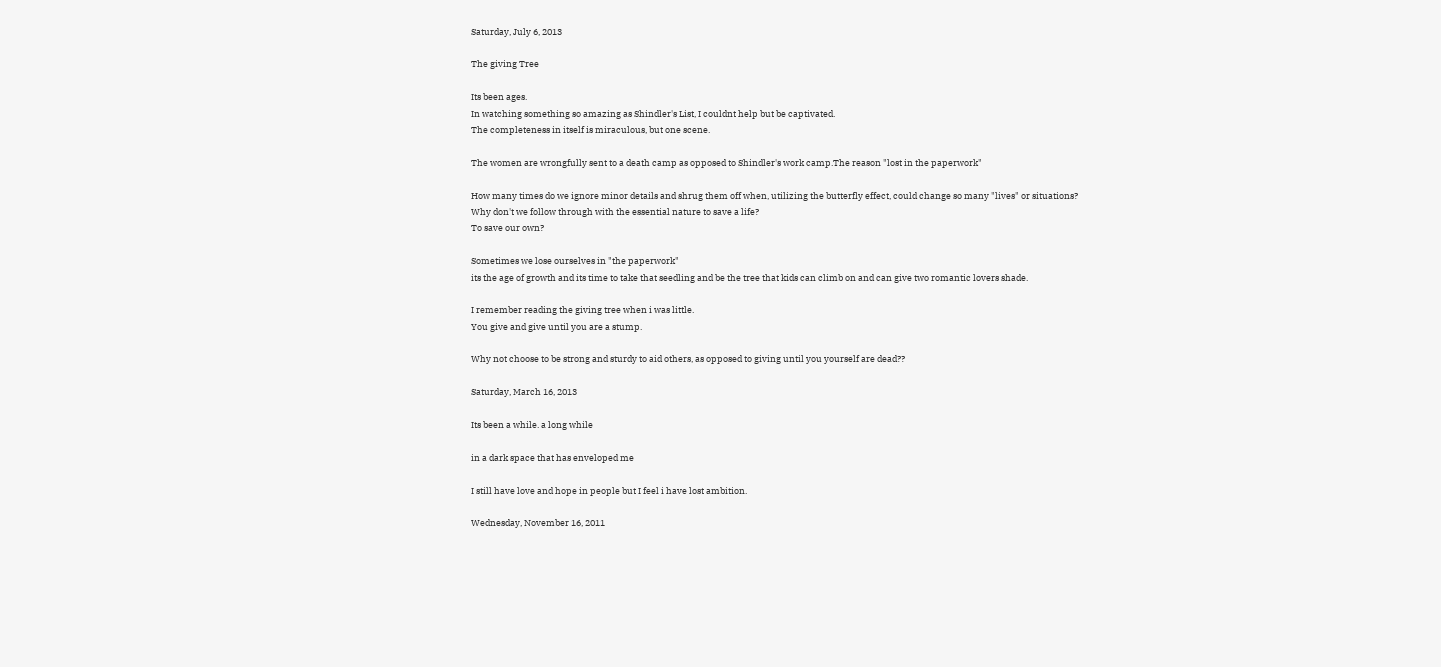Saturday, July 6, 2013

The giving Tree

Its been ages.
In watching something so amazing as Shindler's List, I couldnt help but be captivated.
The completeness in itself is miraculous, but one scene.

The women are wrongfully sent to a death camp as opposed to Shindler's work camp.The reason "lost in the paperwork"

How many times do we ignore minor details and shrug them off when, utilizing the butterfly effect, could change so many "lives" or situations?
Why don't we follow through with the essential nature to save a life?
To save our own?

Sometimes we lose ourselves in "the paperwork"
its the age of growth and its time to take that seedling and be the tree that kids can climb on and can give two romantic lovers shade.

I remember reading the giving tree when i was little.
You give and give until you are a stump.

Why not choose to be strong and sturdy to aid others, as opposed to giving until you yourself are dead??

Saturday, March 16, 2013

Its been a while. a long while

in a dark space that has enveloped me

I still have love and hope in people but I feel i have lost ambition.

Wednesday, November 16, 2011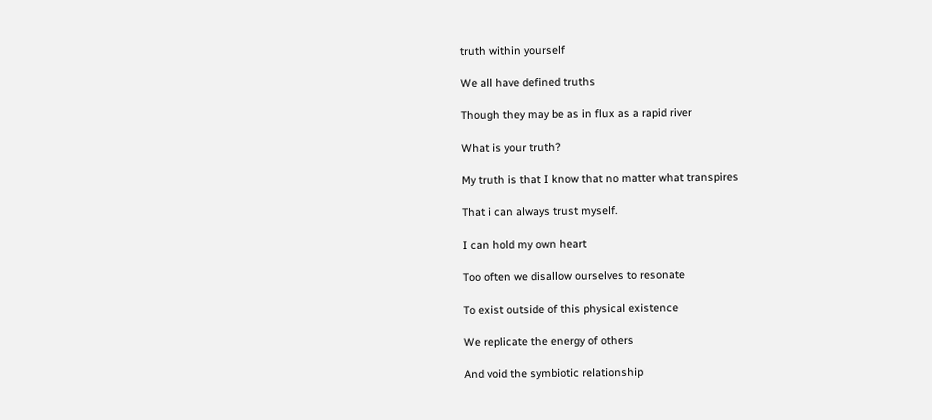truth within yourself

We all have defined truths

Though they may be as in flux as a rapid river

What is your truth?

My truth is that I know that no matter what transpires

That i can always trust myself.

I can hold my own heart

Too often we disallow ourselves to resonate

To exist outside of this physical existence

We replicate the energy of others

And void the symbiotic relationship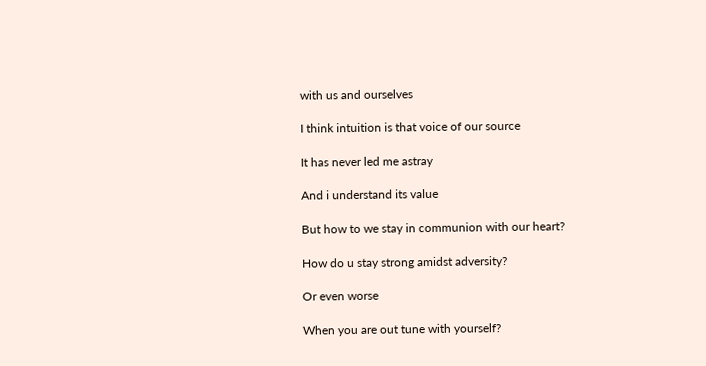with us and ourselves

I think intuition is that voice of our source

It has never led me astray

And i understand its value

But how to we stay in communion with our heart?

How do u stay strong amidst adversity?

Or even worse

When you are out tune with yourself?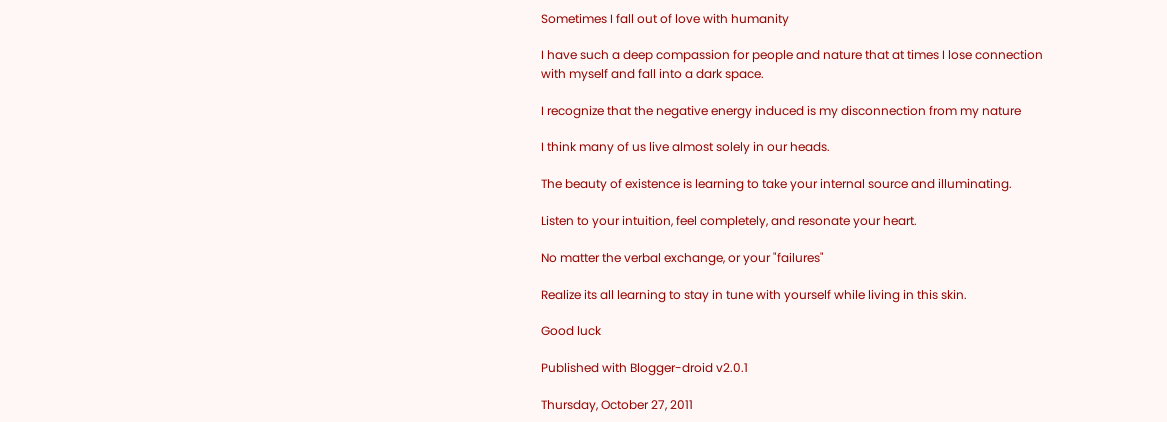Sometimes I fall out of love with humanity

I have such a deep compassion for people and nature that at times I lose connection with myself and fall into a dark space.

I recognize that the negative energy induced is my disconnection from my nature

I think many of us live almost solely in our heads.

The beauty of existence is learning to take your internal source and illuminating.

Listen to your intuition, feel completely, and resonate your heart.

No matter the verbal exchange, or your "failures"

Realize its all learning to stay in tune with yourself while living in this skin.

Good luck

Published with Blogger-droid v2.0.1

Thursday, October 27, 2011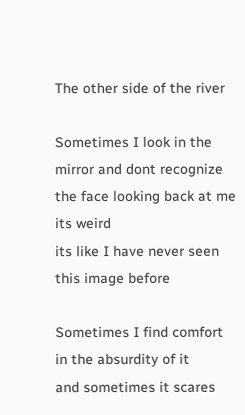The other side of the river

Sometimes I look in the mirror and dont recognize the face looking back at me
its weird
its like I have never seen this image before

Sometimes I find comfort in the absurdity of it
and sometimes it scares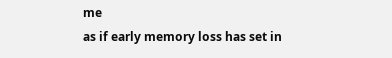me
as if early memory loss has set in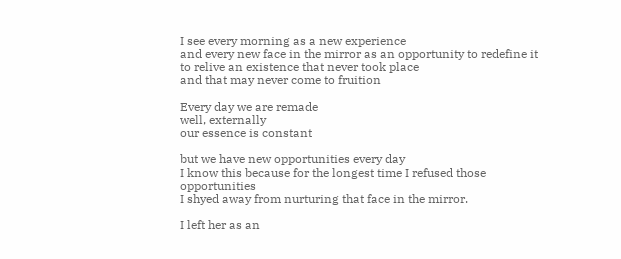I see every morning as a new experience
and every new face in the mirror as an opportunity to redefine it
to relive an existence that never took place
and that may never come to fruition

Every day we are remade
well, externally
our essence is constant

but we have new opportunities every day
I know this because for the longest time I refused those opportunities
I shyed away from nurturing that face in the mirror.

I left her as an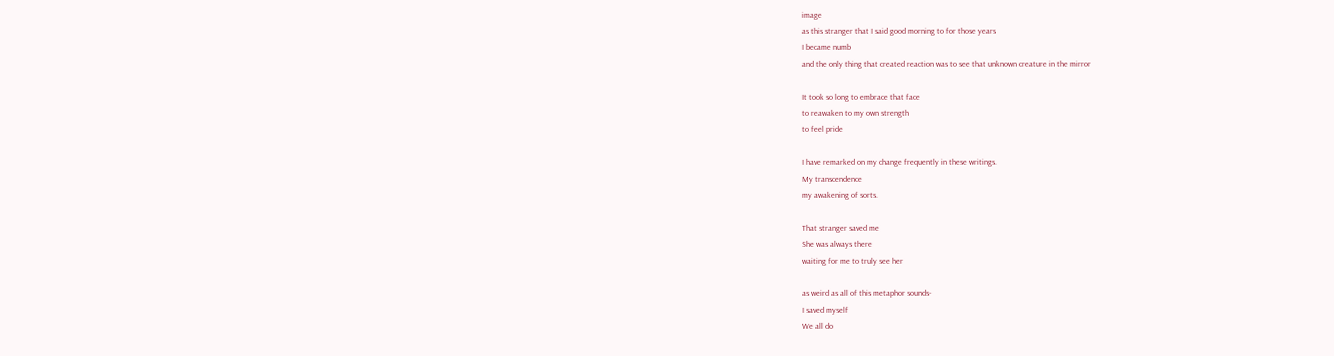image
as this stranger that I said good morning to for those years
I became numb
and the only thing that created reaction was to see that unknown creature in the mirror

It took so long to embrace that face
to reawaken to my own strength
to feel pride

I have remarked on my change frequently in these writings.
My transcendence
my awakening of sorts.

That stranger saved me
She was always there
waiting for me to truly see her

as weird as all of this metaphor sounds-
I saved myself
We all do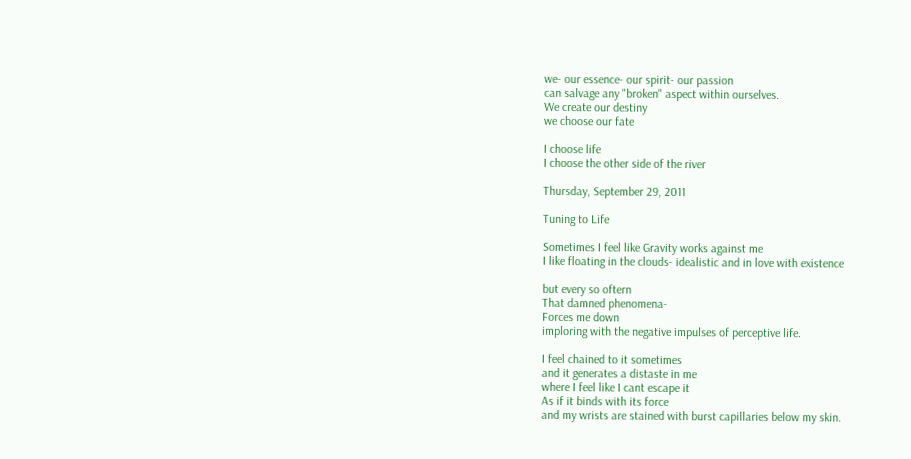we- our essence- our spirit- our passion
can salvage any "broken" aspect within ourselves.
We create our destiny
we choose our fate

I choose life
I choose the other side of the river

Thursday, September 29, 2011

Tuning to Life

Sometimes I feel like Gravity works against me
I like floating in the clouds- idealistic and in love with existence

but every so oftern
That damned phenomena-
Forces me down
imploring with the negative impulses of perceptive life.

I feel chained to it sometimes
and it generates a distaste in me
where I feel like I cant escape it
As if it binds with its force
and my wrists are stained with burst capillaries below my skin.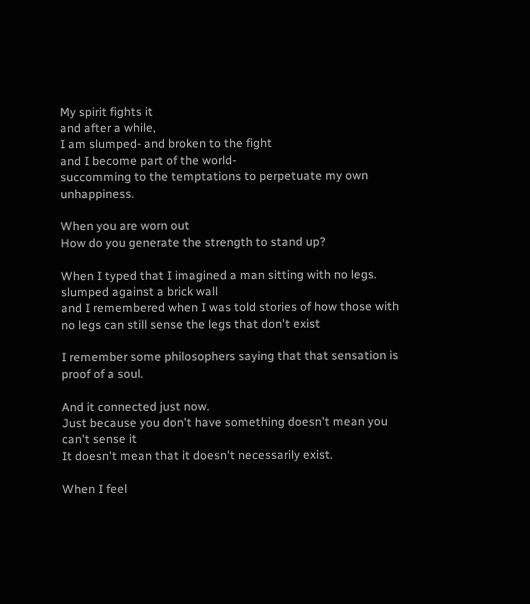My spirit fights it
and after a while,
I am slumped- and broken to the fight
and I become part of the world-
succomming to the temptations to perpetuate my own unhappiness.

When you are worn out
How do you generate the strength to stand up?

When I typed that I imagined a man sitting with no legs.
slumped against a brick wall
and I remembered when I was told stories of how those with no legs can still sense the legs that don't exist

I remember some philosophers saying that that sensation is proof of a soul.

And it connected just now.
Just because you don't have something doesn't mean you can't sense it
It doesn't mean that it doesn't necessarily exist.

When I feel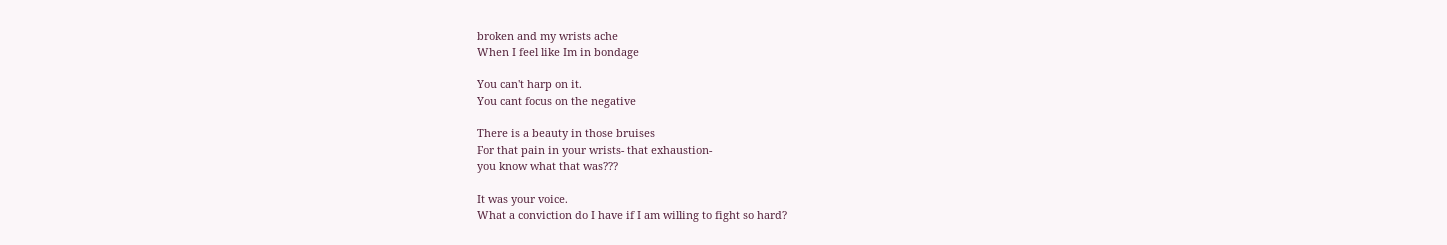broken and my wrists ache
When I feel like Im in bondage

You can't harp on it.
You cant focus on the negative

There is a beauty in those bruises
For that pain in your wrists- that exhaustion-
you know what that was???

It was your voice.
What a conviction do I have if I am willing to fight so hard?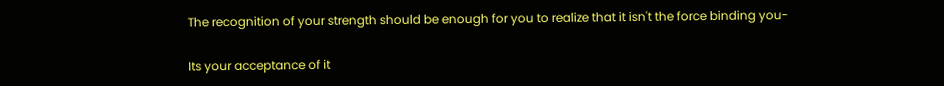The recognition of your strength should be enough for you to realize that it isn't the force binding you-

Its your acceptance of it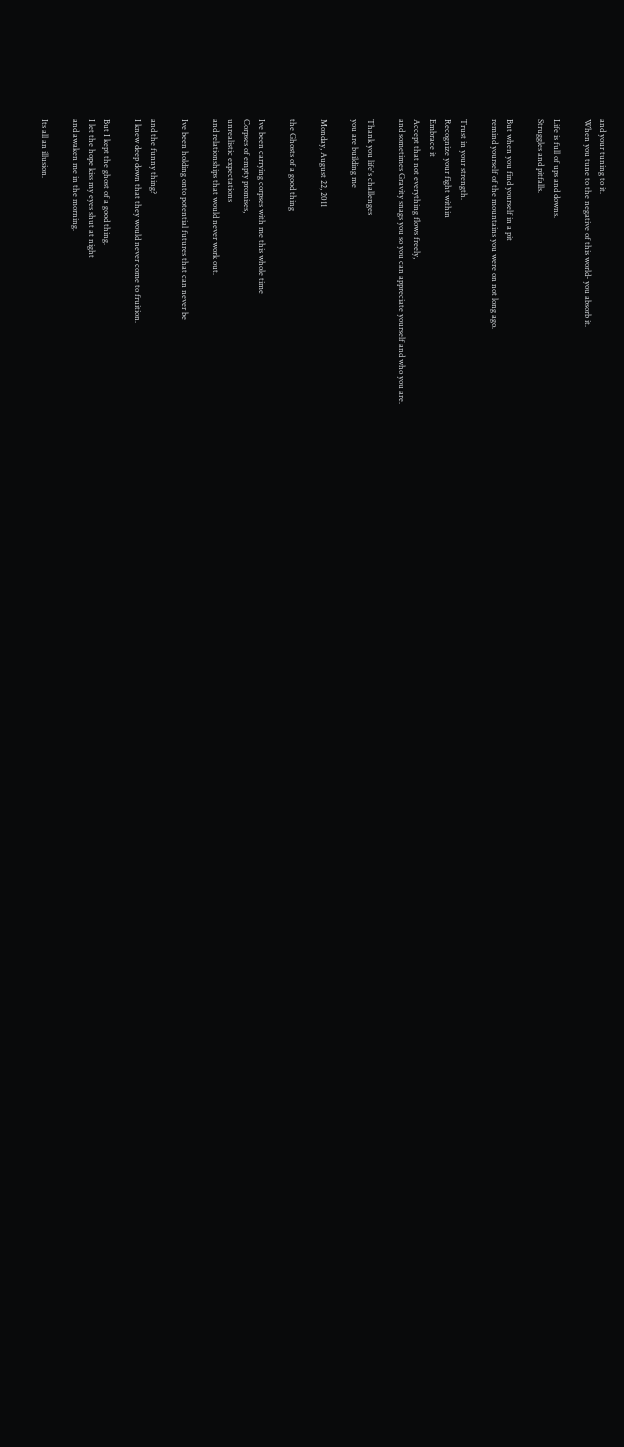and your tuning to it.
When you tune to the negative of this world- you absorb it.

Life is full of ups and downs.
Struggles and pitfalls.

But when you find yourself in a pit
remind yourself of the mountains you were on not long ago.

Trust in your strength.
Recognize your fight within
Embrace it
Accept that not everything flows freely,
and sometimes Gravity snags you so you can appreciate yourself and who you are.

Thank you life's challenges
you are building me

Monday, August 22, 2011

the Ghosts of a good thing

Ive been carrying corpses with me this whole time
Corpses of empty promises,
unrealistic expectations
and relationships that would never work out.

Ive been holding onto potential futures that can never be

and the funny thing?
I knew deep down that they would never come to fruition.

But I kept the ghost of a good thing.
I let the hope kiss my eyes shut at night
and awaken me in the morning.

Its all an illusion.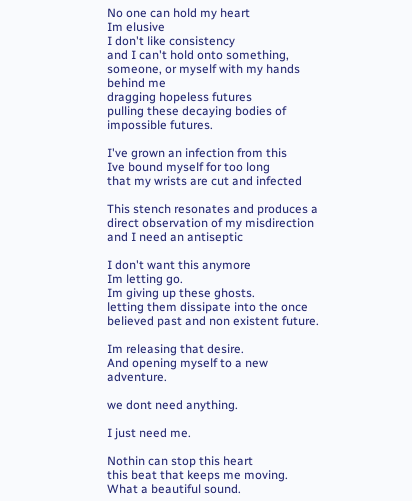No one can hold my heart
Im elusive
I don't like consistency
and I can't hold onto something, someone, or myself with my hands behind me
dragging hopeless futures
pulling these decaying bodies of impossible futures.

I've grown an infection from this
Ive bound myself for too long
that my wrists are cut and infected

This stench resonates and produces a direct observation of my misdirection
and I need an antiseptic

I don't want this anymore
Im letting go.
Im giving up these ghosts.
letting them dissipate into the once believed past and non existent future.

Im releasing that desire.
And opening myself to a new adventure.

we dont need anything.

I just need me.

Nothin can stop this heart
this beat that keeps me moving.
What a beautiful sound.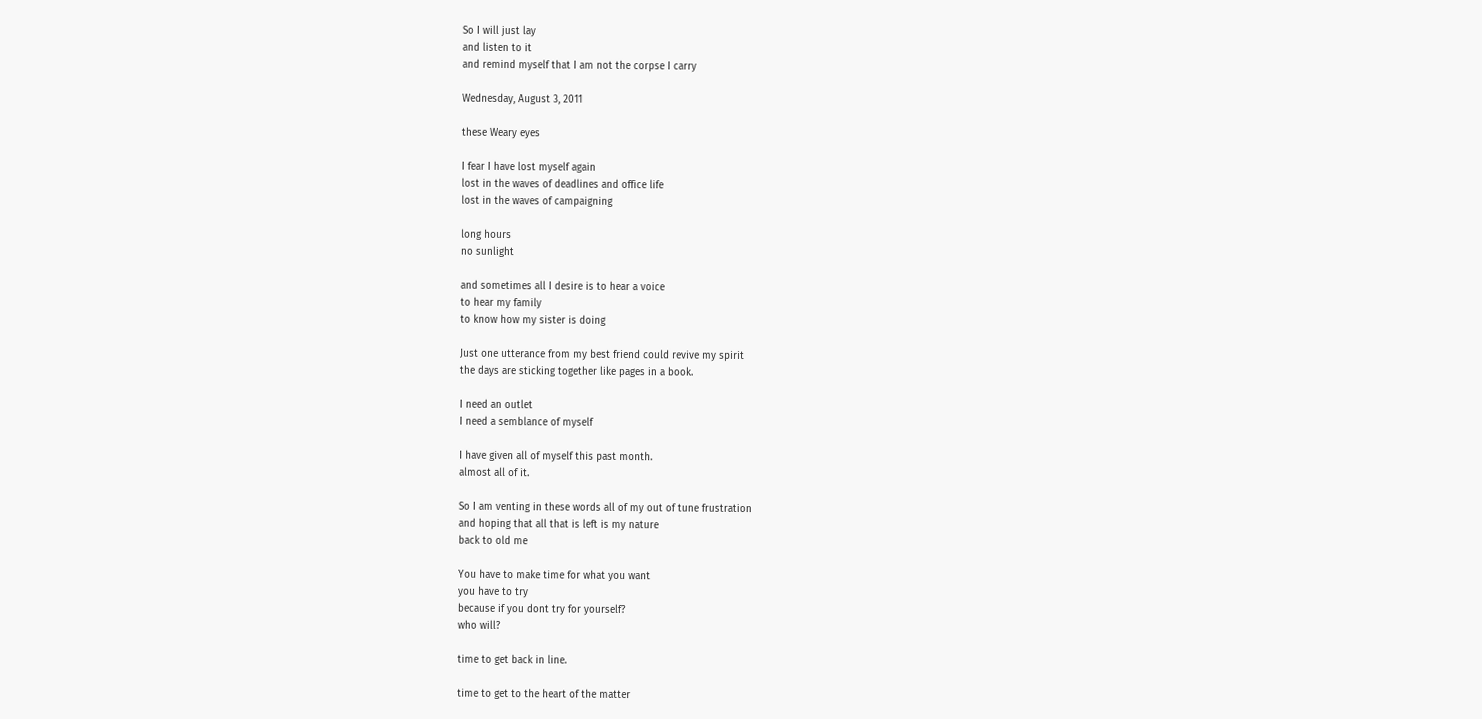So I will just lay
and listen to it
and remind myself that I am not the corpse I carry

Wednesday, August 3, 2011

these Weary eyes

I fear I have lost myself again
lost in the waves of deadlines and office life
lost in the waves of campaigning

long hours
no sunlight

and sometimes all I desire is to hear a voice
to hear my family
to know how my sister is doing

Just one utterance from my best friend could revive my spirit
the days are sticking together like pages in a book.

I need an outlet
I need a semblance of myself

I have given all of myself this past month.
almost all of it.

So I am venting in these words all of my out of tune frustration
and hoping that all that is left is my nature
back to old me

You have to make time for what you want
you have to try
because if you dont try for yourself?
who will?

time to get back in line.

time to get to the heart of the matter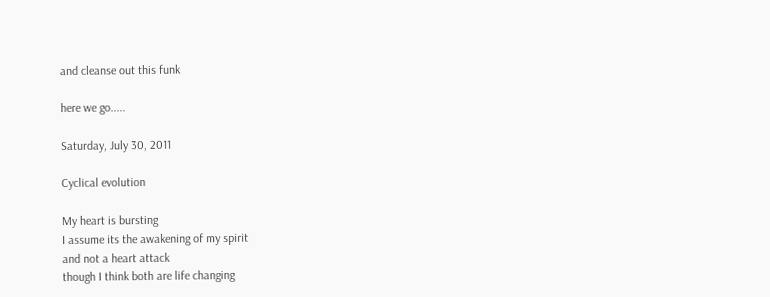and cleanse out this funk

here we go.....

Saturday, July 30, 2011

Cyclical evolution

My heart is bursting
I assume its the awakening of my spirit
and not a heart attack
though I think both are life changing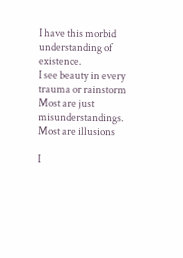I have this morbid understanding of existence.
I see beauty in every trauma or rainstorm
Most are just misunderstandings.
Most are illusions

I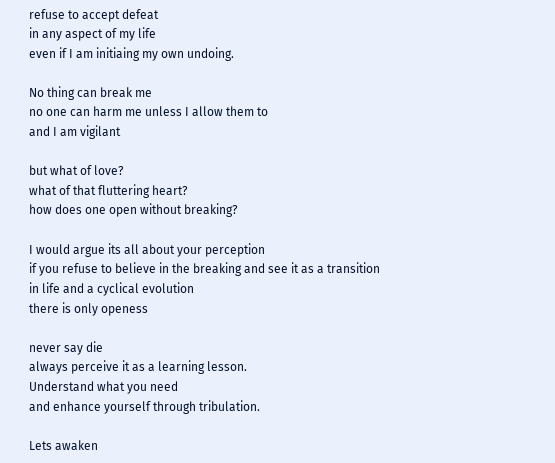refuse to accept defeat
in any aspect of my life
even if I am initiaing my own undoing.

No thing can break me
no one can harm me unless I allow them to
and I am vigilant

but what of love?
what of that fluttering heart?
how does one open without breaking?

I would argue its all about your perception
if you refuse to believe in the breaking and see it as a transition in life and a cyclical evolution
there is only openess

never say die
always perceive it as a learning lesson.
Understand what you need
and enhance yourself through tribulation.

Lets awaken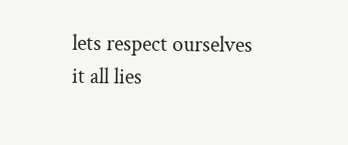lets respect ourselves
it all lies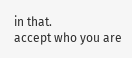in that.
accept who you are